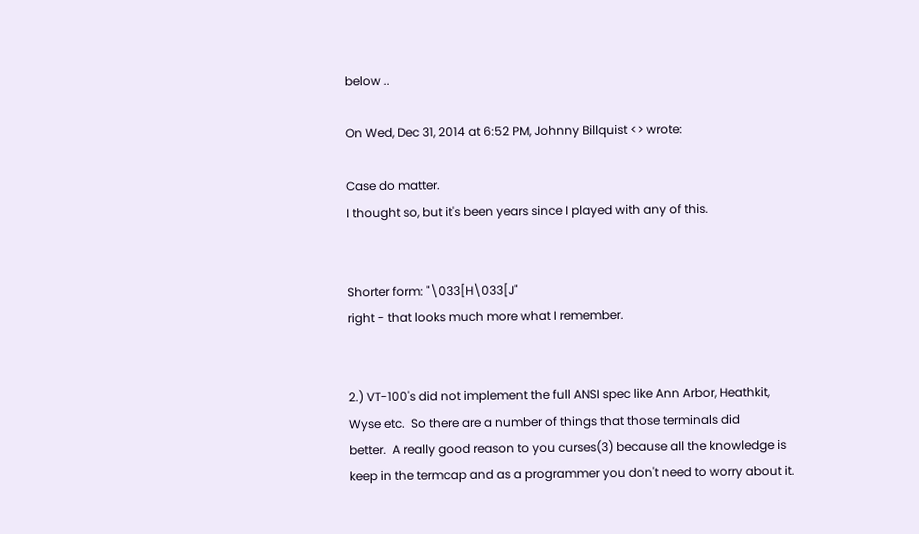below ..

On Wed, Dec 31, 2014 at 6:52 PM, Johnny Billquist <> wrote:

Case do matter.
I thought so, but it's been years since I played with any of this.


Shorter form: "\033[H\033[J"
right - that looks much more what I remember.


2.) VT-100's did not implement the full ANSI spec like Ann Arbor, Heathkit,
Wyse etc.  So there are a number of things that those terminals did
better.  A really good reason to you curses(3) because all the knowledge is
keep in the termcap and as a programmer you don't need to worry about it.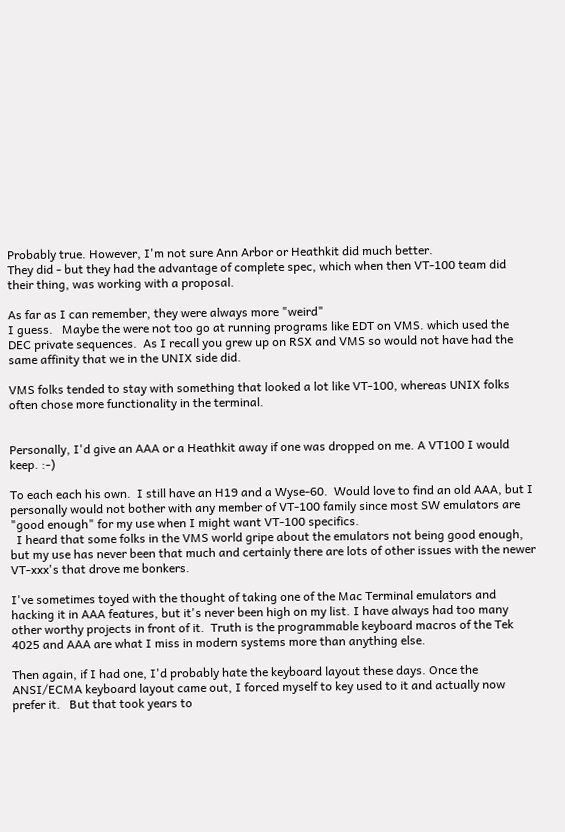Probably true. However, I'm not sure Ann Arbor or Heathkit did much better.
They did - but they had the advantage of complete spec, which when then VT-100 team did their thing, was working with a proposal.

As far as I can remember, they were always more "weird"
I guess.   Maybe the were not too go at running programs like EDT on VMS. which used the DEC private sequences.  As I recall you grew up on RSX and VMS so would not have had the same affinity that we in the UNIX side did.

VMS folks tended to stay with something that looked a lot like VT-100, whereas UNIX folks often chose more functionality in the terminal.


Personally, I'd give an AAA or a Heathkit away if one was dropped on me. A VT100 I would keep. :-)

To each each his own.  I still have an H19 and a Wyse-60.  Would love to find an old AAA, but I personally would not bother with any member of VT-100 family since most SW emulators are "good enough" for my use when I might want VT-100 specifics.
  I heard that some folks in the VMS world gripe about the emulators not being good enough, but my use has never been that much and certainly there are lots of other issues with the newer VT-xxx's that drove me bonkers.

I've sometimes toyed with the thought of taking one of the Mac Terminal emulators and hacking it in AAA features, but it's never been high on my list. I have always had too many other worthy projects in front of it.  Truth is the programmable keyboard macros of the Tek 4025 and AAA are what I miss in modern systems more than anything else.

Then again, if I had one, I'd probably hate the keyboard layout these days. Once the ANSI/ECMA keyboard layout came out, I forced myself to key used to it and actually now prefer it.   But that took years to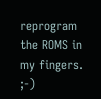reprogram the ROMS in my fingers. ;-)